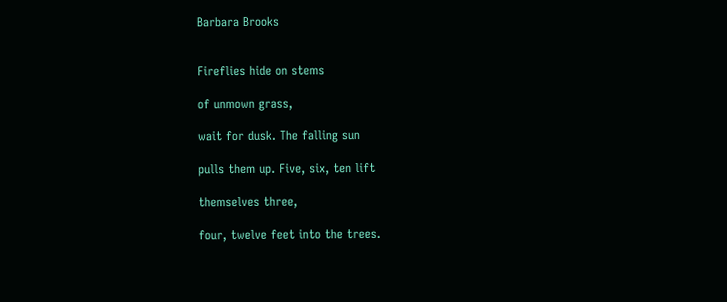Barbara Brooks


Fireflies hide on stems

of unmown grass,

wait for dusk. The falling sun

pulls them up. Five, six, ten lift

themselves three,

four, twelve feet into the trees.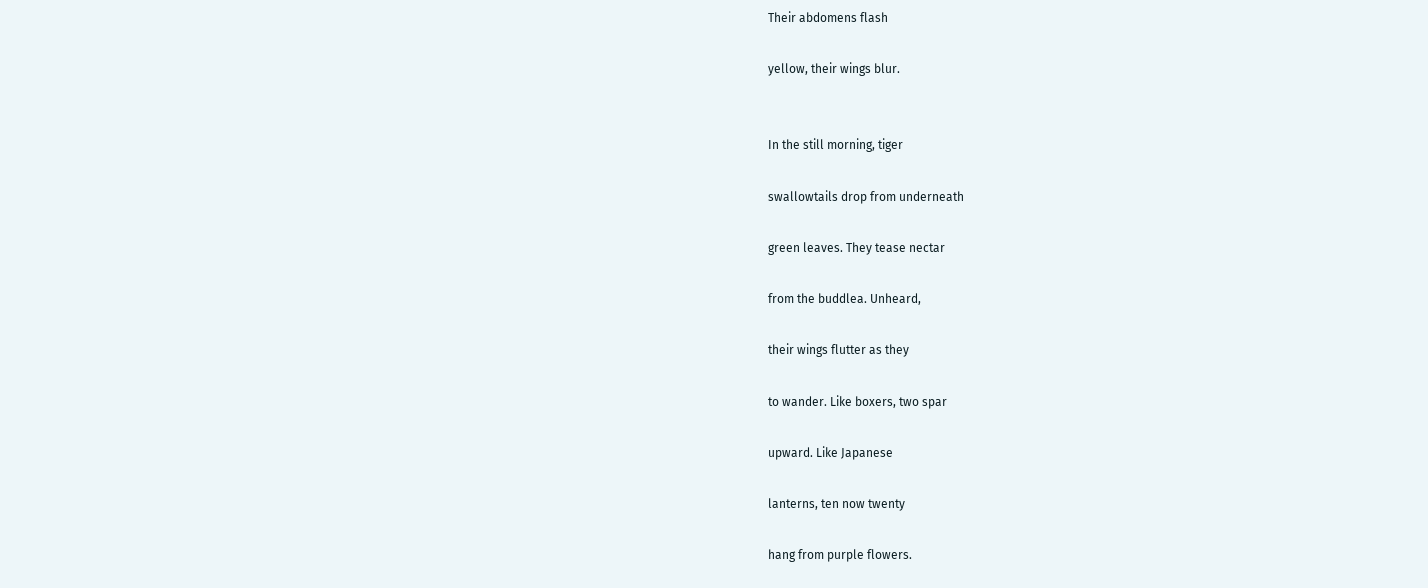Their abdomens flash

yellow, their wings blur.


In the still morning, tiger

swallowtails drop from underneath

green leaves. They tease nectar

from the buddlea. Unheard,

their wings flutter as they

to wander. Like boxers, two spar

upward. Like Japanese

lanterns, ten now twenty

hang from purple flowers.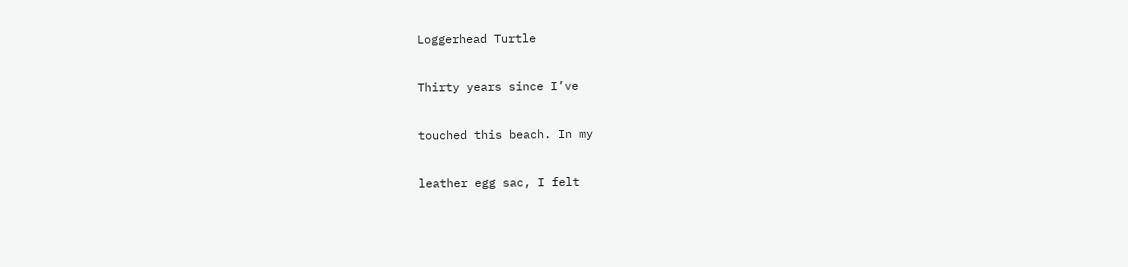Loggerhead Turtle

Thirty years since I’ve

touched this beach. In my

leather egg sac, I felt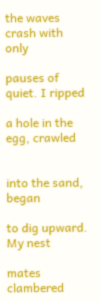the waves crash with only

pauses of quiet. I ripped

a hole in the egg, crawled


into the sand, began

to dig upward. My nest

mates clambered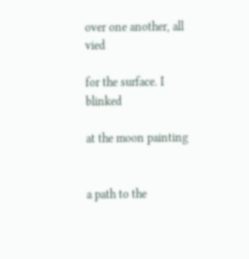over one another, all vied

for the surface. I blinked

at the moon painting


a path to the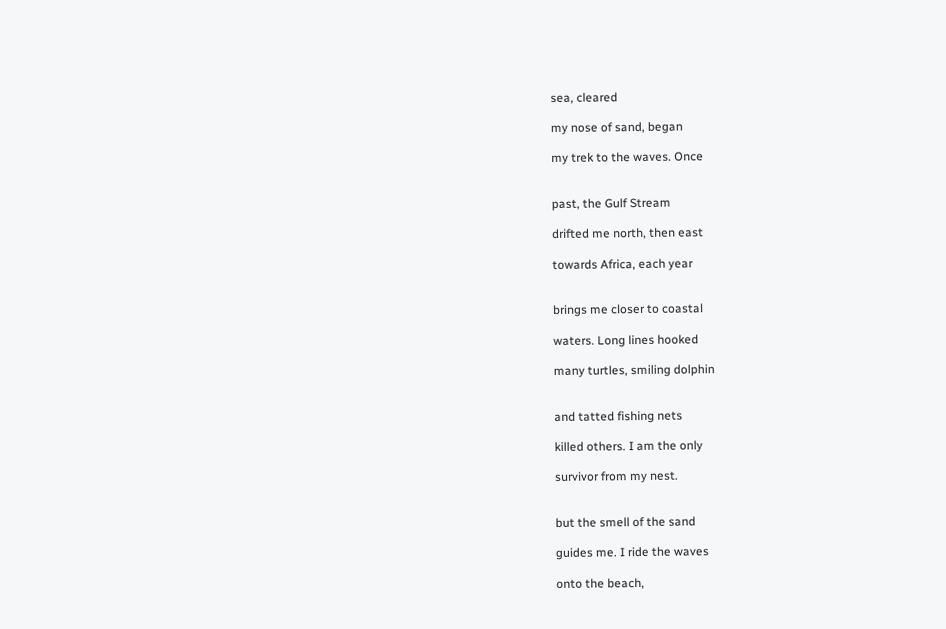sea, cleared

my nose of sand, began

my trek to the waves. Once


past, the Gulf Stream

drifted me north, then east

towards Africa, each year


brings me closer to coastal

waters. Long lines hooked

many turtles, smiling dolphin


and tatted fishing nets

killed others. I am the only

survivor from my nest.


but the smell of the sand

guides me. I ride the waves

onto the beach,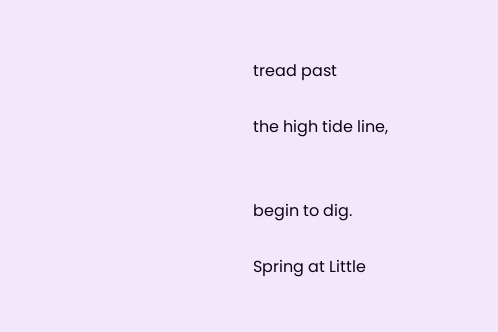tread past

the high tide line,


begin to dig.

Spring at Little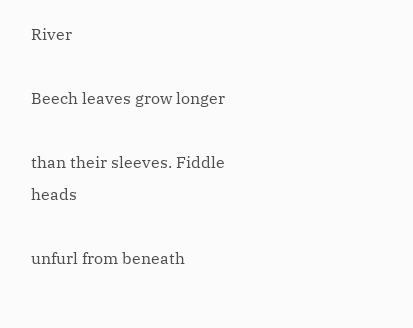River

Beech leaves grow longer

than their sleeves. Fiddle heads

unfurl from beneath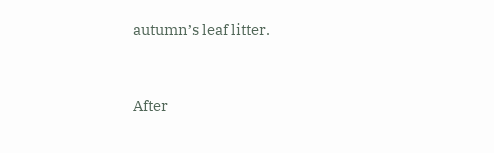autumn’s leaf litter.


After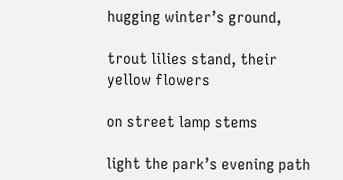hugging winter’s ground,

trout lilies stand, their yellow flowers

on street lamp stems

light the park’s evening path